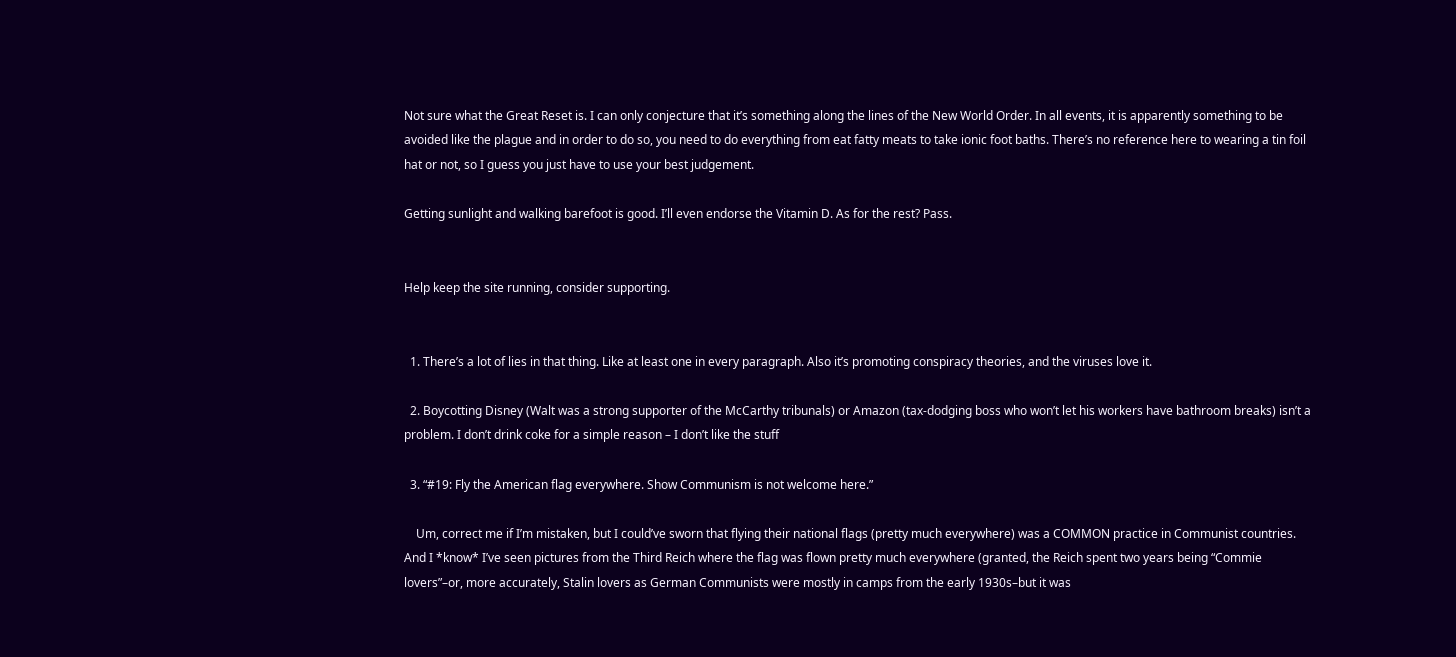Not sure what the Great Reset is. I can only conjecture that it’s something along the lines of the New World Order. In all events, it is apparently something to be avoided like the plague and in order to do so, you need to do everything from eat fatty meats to take ionic foot baths. There’s no reference here to wearing a tin foil hat or not, so I guess you just have to use your best judgement.

Getting sunlight and walking barefoot is good. I’ll even endorse the Vitamin D. As for the rest? Pass.


Help keep the site running, consider supporting.


  1. There’s a lot of lies in that thing. Like at least one in every paragraph. Also it’s promoting conspiracy theories, and the viruses love it.

  2. Boycotting Disney (Walt was a strong supporter of the McCarthy tribunals) or Amazon (tax-dodging boss who won’t let his workers have bathroom breaks) isn’t a problem. I don’t drink coke for a simple reason – I don’t like the stuff

  3. “#19: Fly the American flag everywhere. Show Communism is not welcome here.”

    Um, correct me if I’m mistaken, but I could’ve sworn that flying their national flags (pretty much everywhere) was a COMMON practice in Communist countries. And I *know* I’ve seen pictures from the Third Reich where the flag was flown pretty much everywhere (granted, the Reich spent two years being “Commie lovers”–or, more accurately, Stalin lovers as German Communists were mostly in camps from the early 1930s–but it was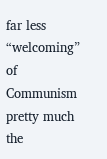far less “welcoming” of Communism pretty much the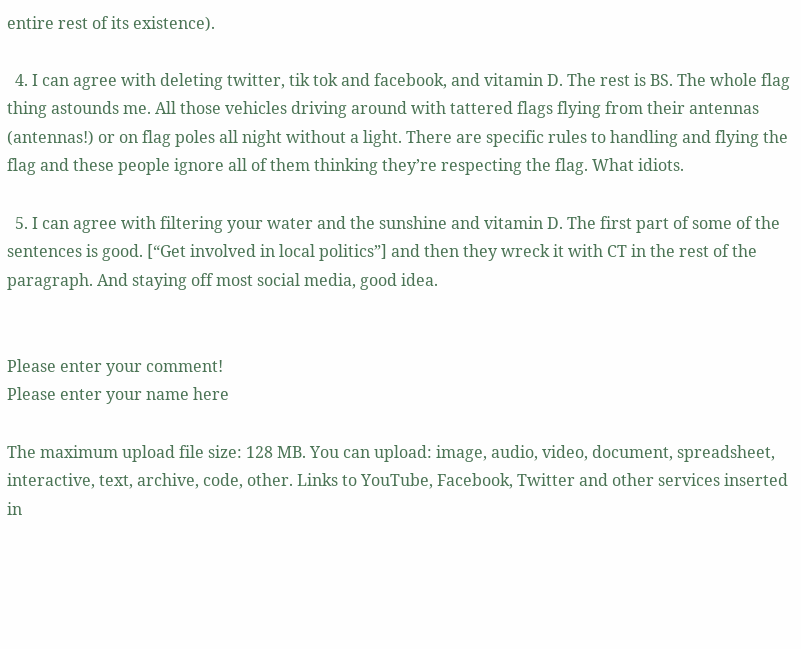entire rest of its existence).

  4. I can agree with deleting twitter, tik tok and facebook, and vitamin D. The rest is BS. The whole flag thing astounds me. All those vehicles driving around with tattered flags flying from their antennas (antennas!) or on flag poles all night without a light. There are specific rules to handling and flying the flag and these people ignore all of them thinking they’re respecting the flag. What idiots.

  5. I can agree with filtering your water and the sunshine and vitamin D. The first part of some of the sentences is good. [“Get involved in local politics”] and then they wreck it with CT in the rest of the paragraph. And staying off most social media, good idea.


Please enter your comment!
Please enter your name here

The maximum upload file size: 128 MB. You can upload: image, audio, video, document, spreadsheet, interactive, text, archive, code, other. Links to YouTube, Facebook, Twitter and other services inserted in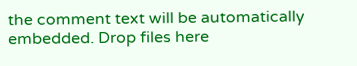the comment text will be automatically embedded. Drop files here